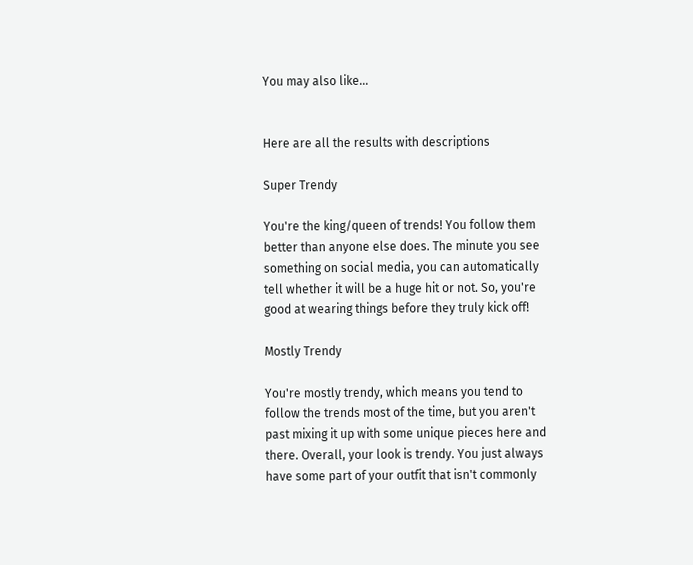You may also like...


Here are all the results with descriptions

Super Trendy

You're the king/queen of trends! You follow them better than anyone else does. The minute you see something on social media, you can automatically tell whether it will be a huge hit or not. So, you're good at wearing things before they truly kick off!

Mostly Trendy

You're mostly trendy, which means you tend to follow the trends most of the time, but you aren't past mixing it up with some unique pieces here and there. Overall, your look is trendy. You just always have some part of your outfit that isn't commonly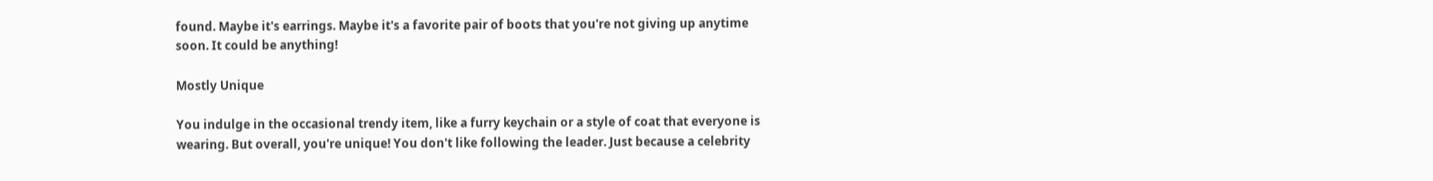found. Maybe it's earrings. Maybe it's a favorite pair of boots that you're not giving up anytime soon. It could be anything!

Mostly Unique

You indulge in the occasional trendy item, like a furry keychain or a style of coat that everyone is wearing. But overall, you're unique! You don't like following the leader. Just because a celebrity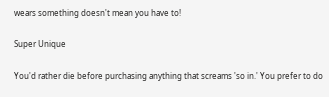wears something doesn't mean you have to!

Super Unique

You'd rather die before purchasing anything that screams 'so in.' You prefer to do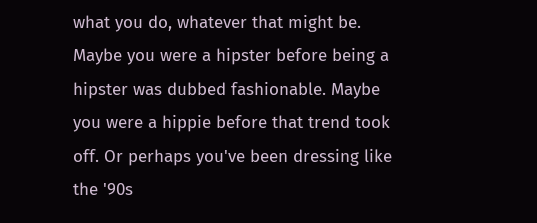what you do, whatever that might be. Maybe you were a hipster before being a hipster was dubbed fashionable. Maybe you were a hippie before that trend took off. Or perhaps you've been dressing like the '90s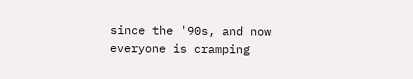since the '90s, and now everyone is cramping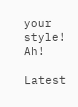your style! Ah!

Latest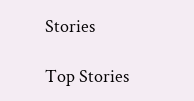Stories

Top Stories